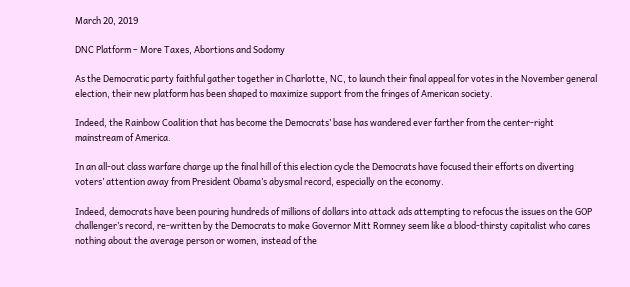March 20, 2019

DNC Platform – More Taxes, Abortions and Sodomy

As the Democratic party faithful gather together in Charlotte, NC, to launch their final appeal for votes in the November general election, their new platform has been shaped to maximize support from the fringes of American society.

Indeed, the Rainbow Coalition that has become the Democrats’ base has wandered ever farther from the center-right mainstream of America.

In an all-out class warfare charge up the final hill of this election cycle the Democrats have focused their efforts on diverting voters’ attention away from President Obama’s abysmal record, especially on the economy.

Indeed, democrats have been pouring hundreds of millions of dollars into attack ads attempting to refocus the issues on the GOP challenger’s record, re-written by the Democrats to make Governor Mitt Romney seem like a blood-thirsty capitalist who cares nothing about the average person or women, instead of the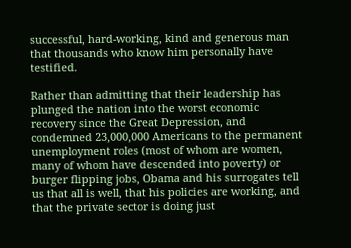successful, hard-working, kind and generous man that thousands who know him personally have testified.

Rather than admitting that their leadership has plunged the nation into the worst economic recovery since the Great Depression, and condemned 23,000,000 Americans to the permanent unemployment roles (most of whom are women, many of whom have descended into poverty) or burger flipping jobs, Obama and his surrogates tell us that all is well, that his policies are working, and that the private sector is doing just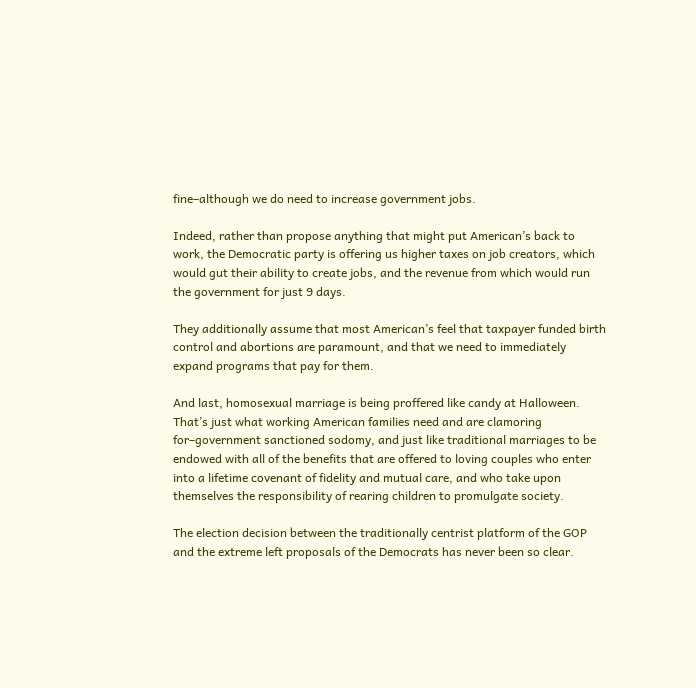fine–although we do need to increase government jobs.

Indeed, rather than propose anything that might put American’s back to work, the Democratic party is offering us higher taxes on job creators, which would gut their ability to create jobs, and the revenue from which would run the government for just 9 days.

They additionally assume that most American’s feel that taxpayer funded birth control and abortions are paramount, and that we need to immediately expand programs that pay for them.

And last, homosexual marriage is being proffered like candy at Halloween. That’s just what working American families need and are clamoring for–government sanctioned sodomy, and just like traditional marriages to be endowed with all of the benefits that are offered to loving couples who enter into a lifetime covenant of fidelity and mutual care, and who take upon themselves the responsibility of rearing children to promulgate society.

The election decision between the traditionally centrist platform of the GOP and the extreme left proposals of the Democrats has never been so clear.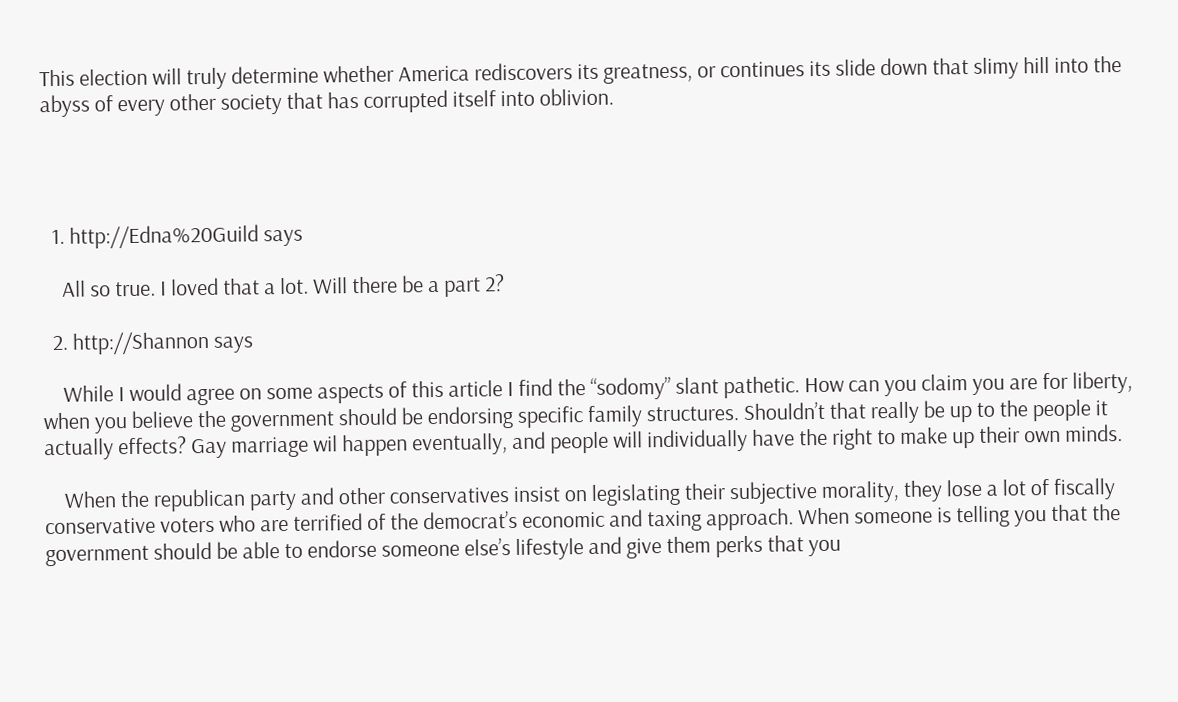This election will truly determine whether America rediscovers its greatness, or continues its slide down that slimy hill into the abyss of every other society that has corrupted itself into oblivion.




  1. http://Edna%20Guild says

    All so true. I loved that a lot. Will there be a part 2?

  2. http://Shannon says

    While I would agree on some aspects of this article I find the “sodomy” slant pathetic. How can you claim you are for liberty, when you believe the government should be endorsing specific family structures. Shouldn’t that really be up to the people it actually effects? Gay marriage wil happen eventually, and people will individually have the right to make up their own minds.

    When the republican party and other conservatives insist on legislating their subjective morality, they lose a lot of fiscally conservative voters who are terrified of the democrat’s economic and taxing approach. When someone is telling you that the government should be able to endorse someone else’s lifestyle and give them perks that you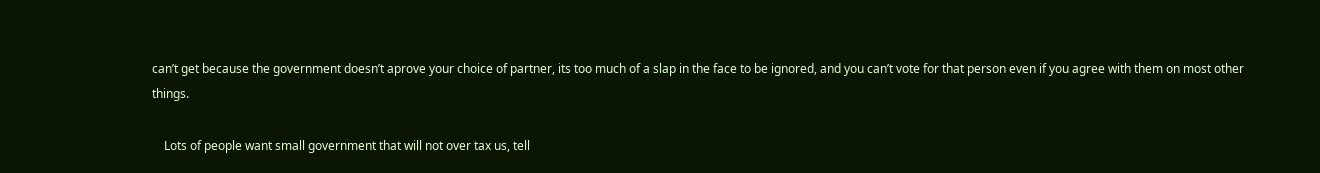can’t get because the government doesn’t aprove your choice of partner, its too much of a slap in the face to be ignored, and you can’t vote for that person even if you agree with them on most other things.

    Lots of people want small government that will not over tax us, tell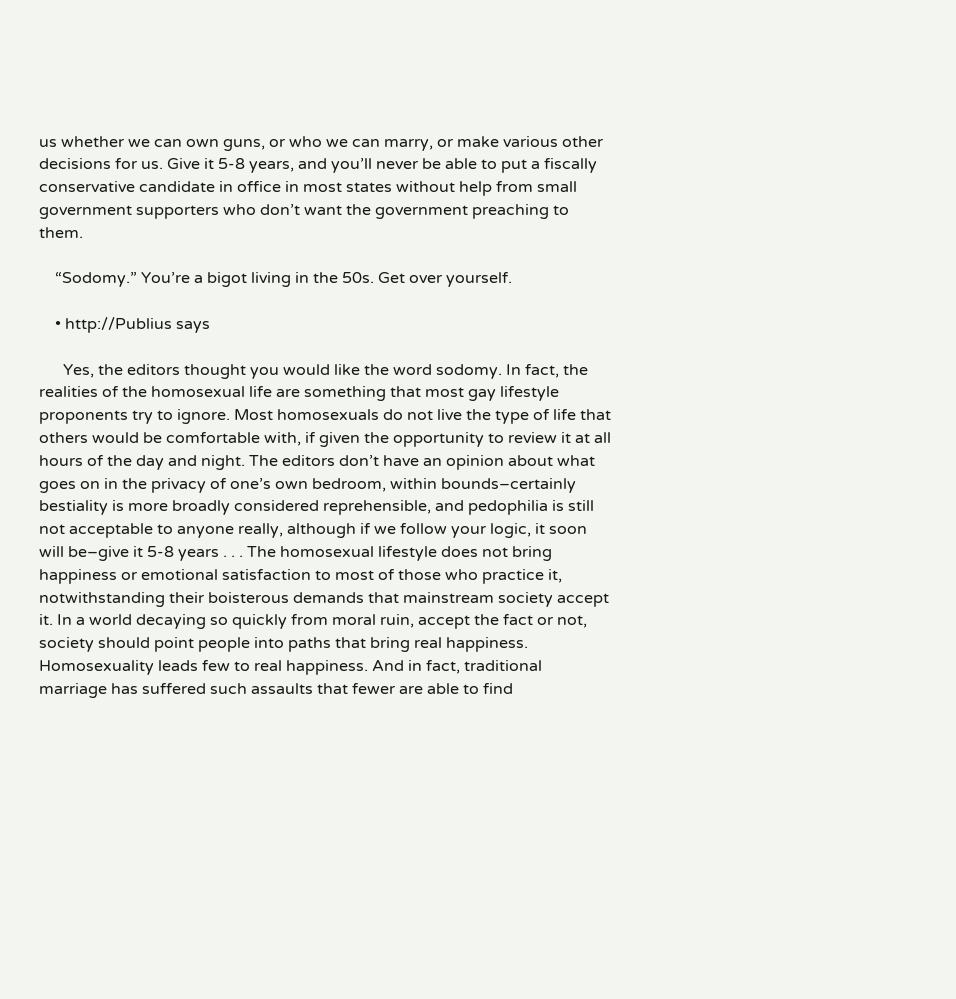us whether we can own guns, or who we can marry, or make various other decisions for us. Give it 5-8 years, and you’ll never be able to put a fiscally conservative candidate in office in most states without help from small government supporters who don’t want the government preaching to them.

    “Sodomy.” You’re a bigot living in the 50s. Get over yourself.

    • http://Publius says

      Yes, the editors thought you would like the word sodomy. In fact, the realities of the homosexual life are something that most gay lifestyle proponents try to ignore. Most homosexuals do not live the type of life that others would be comfortable with, if given the opportunity to review it at all hours of the day and night. The editors don’t have an opinion about what goes on in the privacy of one’s own bedroom, within bounds–certainly bestiality is more broadly considered reprehensible, and pedophilia is still not acceptable to anyone really, although if we follow your logic, it soon will be–give it 5-8 years . . . The homosexual lifestyle does not bring happiness or emotional satisfaction to most of those who practice it, notwithstanding their boisterous demands that mainstream society accept it. In a world decaying so quickly from moral ruin, accept the fact or not, society should point people into paths that bring real happiness. Homosexuality leads few to real happiness. And in fact, traditional marriage has suffered such assaults that fewer are able to find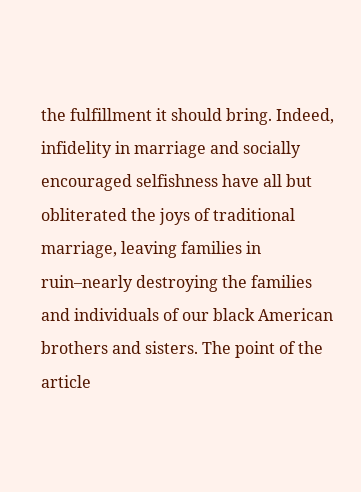the fulfillment it should bring. Indeed, infidelity in marriage and socially encouraged selfishness have all but obliterated the joys of traditional marriage, leaving families in ruin–nearly destroying the families and individuals of our black American brothers and sisters. The point of the article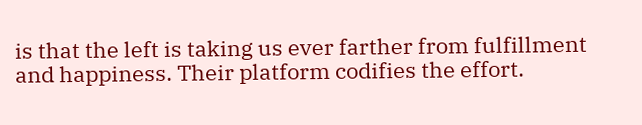is that the left is taking us ever farther from fulfillment and happiness. Their platform codifies the effort.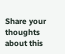Share your thoughts about this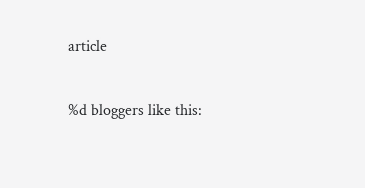article

%d bloggers like this: